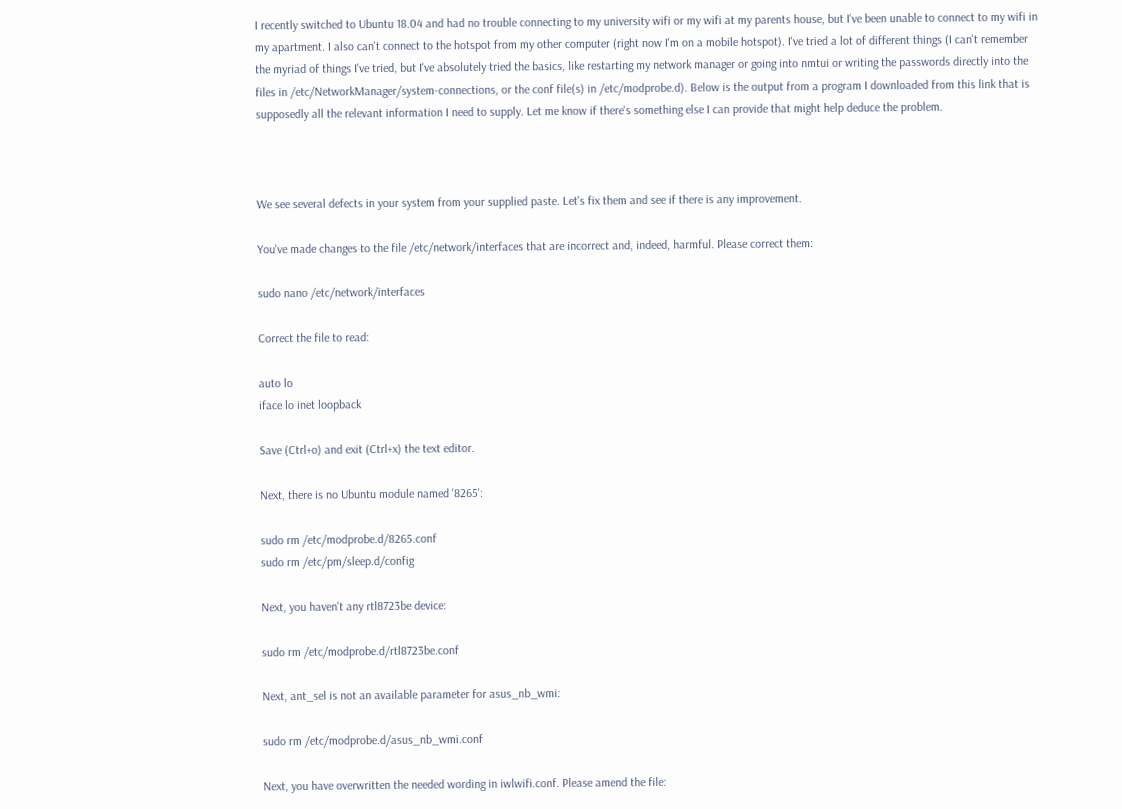I recently switched to Ubuntu 18.04 and had no trouble connecting to my university wifi or my wifi at my parents house, but I've been unable to connect to my wifi in my apartment. I also can't connect to the hotspot from my other computer (right now I'm on a mobile hotspot). I've tried a lot of different things (I can't remember the myriad of things I've tried, but I've absolutely tried the basics, like restarting my network manager or going into nmtui or writing the passwords directly into the files in /etc/NetworkManager/system-connections, or the conf file(s) in /etc/modprobe.d). Below is the output from a program I downloaded from this link that is supposedly all the relevant information I need to supply. Let me know if there's something else I can provide that might help deduce the problem.



We see several defects in your system from your supplied paste. Let's fix them and see if there is any improvement.

You've made changes to the file /etc/network/interfaces that are incorrect and, indeed, harmful. Please correct them:

sudo nano /etc/network/interfaces

Correct the file to read:

auto lo
iface lo inet loopback

Save (Ctrl+o) and exit (Ctrl+x) the text editor.

Next, there is no Ubuntu module named '8265':

sudo rm /etc/modprobe.d/8265.conf
sudo rm /etc/pm/sleep.d/config

Next, you haven't any rtl8723be device:

sudo rm /etc/modprobe.d/rtl8723be.conf

Next, ant_sel is not an available parameter for asus_nb_wmi:

sudo rm /etc/modprobe.d/asus_nb_wmi.conf

Next, you have overwritten the needed wording in iwlwifi.conf. Please amend the file: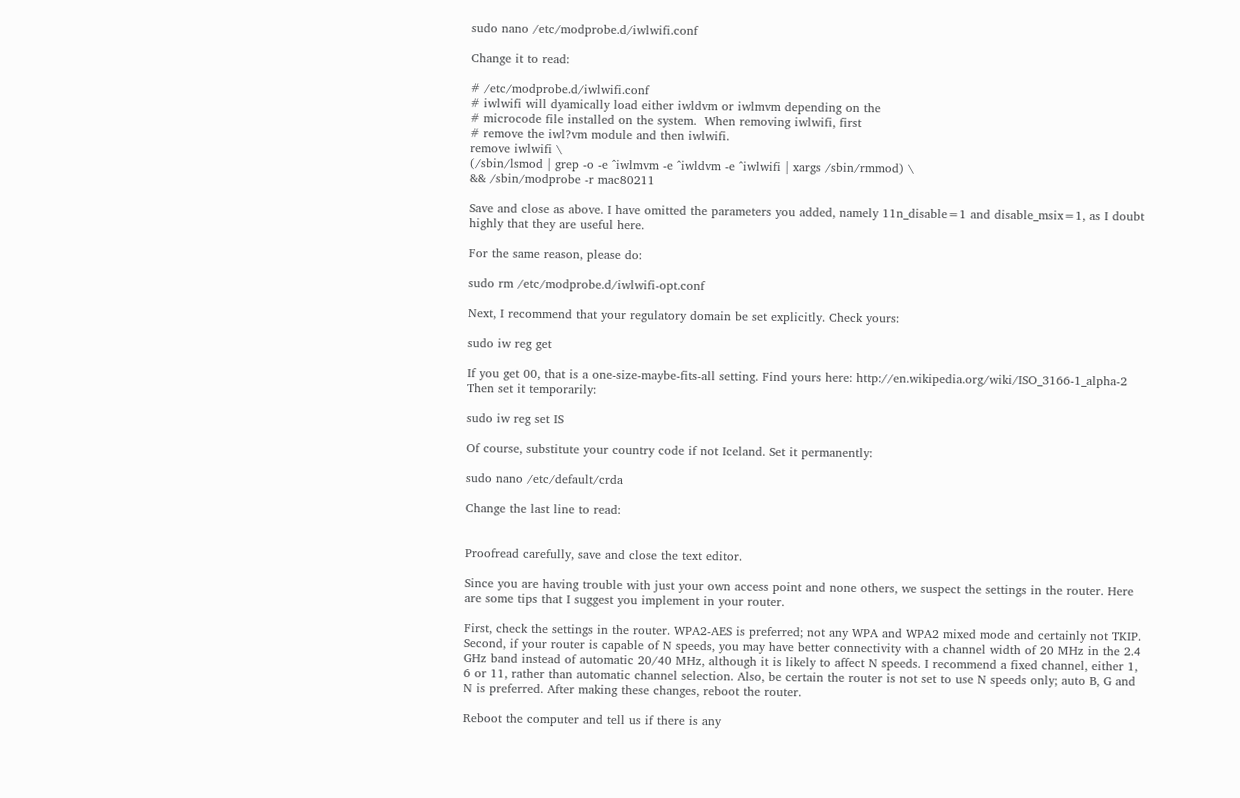sudo nano /etc/modprobe.d/iwlwifi.conf

Change it to read:

# /etc/modprobe.d/iwlwifi.conf
# iwlwifi will dyamically load either iwldvm or iwlmvm depending on the
# microcode file installed on the system.  When removing iwlwifi, first
# remove the iwl?vm module and then iwlwifi.
remove iwlwifi \
(/sbin/lsmod | grep -o -e ^iwlmvm -e ^iwldvm -e ^iwlwifi | xargs /sbin/rmmod) \
&& /sbin/modprobe -r mac80211

Save and close as above. I have omitted the parameters you added, namely 11n_disable=1 and disable_msix=1, as I doubt highly that they are useful here.

For the same reason, please do:

sudo rm /etc/modprobe.d/iwlwifi-opt.conf

Next, I recommend that your regulatory domain be set explicitly. Check yours:

sudo iw reg get

If you get 00, that is a one-size-maybe-fits-all setting. Find yours here: http://en.wikipedia.org/wiki/ISO_3166-1_alpha-2 Then set it temporarily:

sudo iw reg set IS

Of course, substitute your country code if not Iceland. Set it permanently:

sudo nano /etc/default/crda

Change the last line to read:


Proofread carefully, save and close the text editor.

Since you are having trouble with just your own access point and none others, we suspect the settings in the router. Here are some tips that I suggest you implement in your router.

First, check the settings in the router. WPA2-AES is preferred; not any WPA and WPA2 mixed mode and certainly not TKIP. Second, if your router is capable of N speeds, you may have better connectivity with a channel width of 20 MHz in the 2.4 GHz band instead of automatic 20/40 MHz, although it is likely to affect N speeds. I recommend a fixed channel, either 1, 6 or 11, rather than automatic channel selection. Also, be certain the router is not set to use N speeds only; auto B, G and N is preferred. After making these changes, reboot the router.

Reboot the computer and tell us if there is any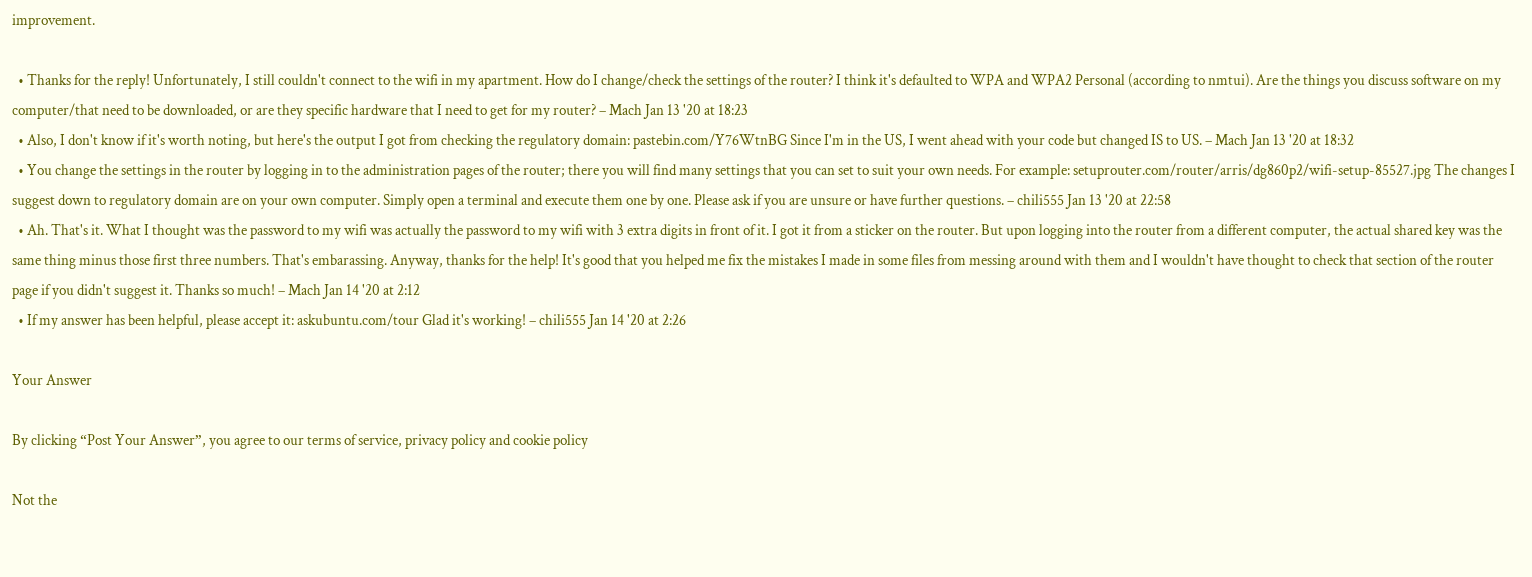improvement.

  • Thanks for the reply! Unfortunately, I still couldn't connect to the wifi in my apartment. How do I change/check the settings of the router? I think it's defaulted to WPA and WPA2 Personal (according to nmtui). Are the things you discuss software on my computer/that need to be downloaded, or are they specific hardware that I need to get for my router? – Mach Jan 13 '20 at 18:23
  • Also, I don't know if it's worth noting, but here's the output I got from checking the regulatory domain: pastebin.com/Y76WtnBG Since I'm in the US, I went ahead with your code but changed IS to US. – Mach Jan 13 '20 at 18:32
  • You change the settings in the router by logging in to the administration pages of the router; there you will find many settings that you can set to suit your own needs. For example: setuprouter.com/router/arris/dg860p2/wifi-setup-85527.jpg The changes I suggest down to regulatory domain are on your own computer. Simply open a terminal and execute them one by one. Please ask if you are unsure or have further questions. – chili555 Jan 13 '20 at 22:58
  • Ah. That's it. What I thought was the password to my wifi was actually the password to my wifi with 3 extra digits in front of it. I got it from a sticker on the router. But upon logging into the router from a different computer, the actual shared key was the same thing minus those first three numbers. That's embarassing. Anyway, thanks for the help! It's good that you helped me fix the mistakes I made in some files from messing around with them and I wouldn't have thought to check that section of the router page if you didn't suggest it. Thanks so much! – Mach Jan 14 '20 at 2:12
  • If my answer has been helpful, please accept it: askubuntu.com/tour Glad it's working! – chili555 Jan 14 '20 at 2:26

Your Answer

By clicking “Post Your Answer”, you agree to our terms of service, privacy policy and cookie policy

Not the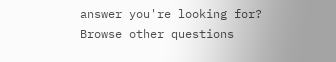answer you're looking for? Browse other questions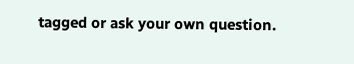tagged or ask your own question.